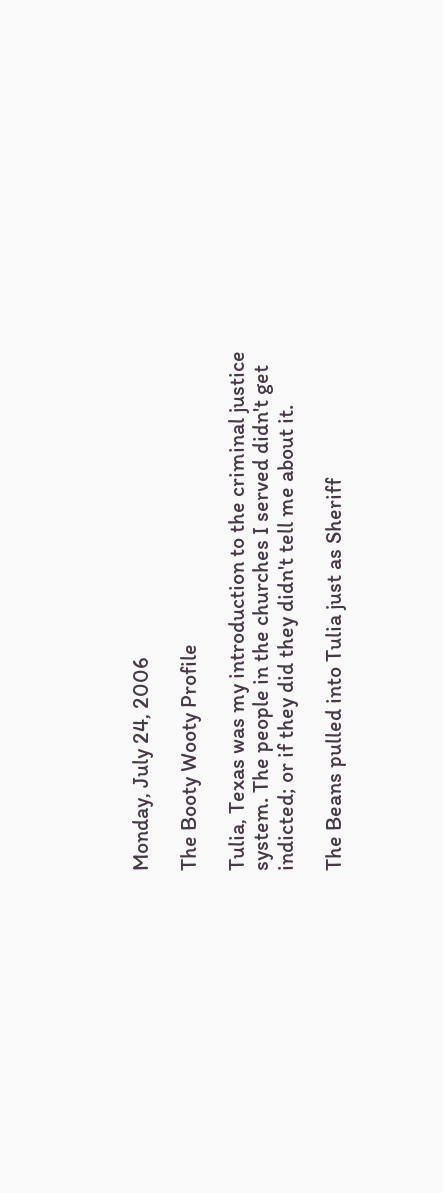Monday, July 24, 2006

The Booty Wooty Profile

Tulia, Texas was my introduction to the criminal justice system. The people in the churches I served didn't get indicted; or if they did they didn't tell me about it.

The Beans pulled into Tulia just as Sheriff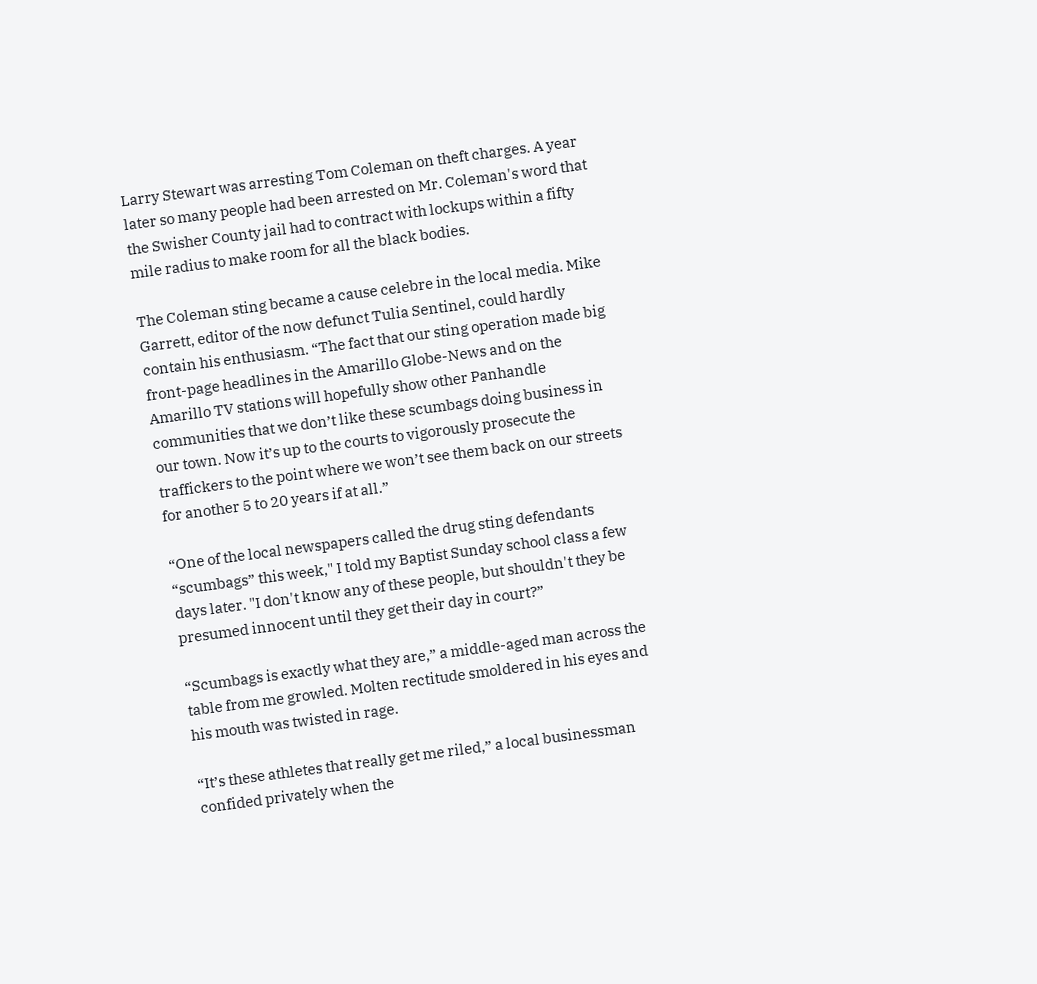Larry Stewart was arresting Tom Coleman on theft charges. A year later so many people had been arrested on Mr. Coleman's word that the Swisher County jail had to contract with lockups within a fifty mile radius to make room for all the black bodies.

The Coleman sting became a cause celebre in the local media. Mike Garrett, editor of the now defunct Tulia Sentinel, could hardly contain his enthusiasm. “The fact that our sting operation made big front-page headlines in the Amarillo Globe-News and on the Amarillo TV stations will hopefully show other Panhandle communities that we don’t like these scumbags doing business in our town. Now it’s up to the courts to vigorously prosecute the traffickers to the point where we won’t see them back on our streets for another 5 to 20 years if at all.”

“One of the local newspapers called the drug sting defendants “scumbags” this week," I told my Baptist Sunday school class a few days later. "I don't know any of these people, but shouldn't they be presumed innocent until they get their day in court?”

“Scumbags is exactly what they are,” a middle-aged man across the table from me growled. Molten rectitude smoldered in his eyes and his mouth was twisted in rage.

“It’s these athletes that really get me riled,” a local businessman confided privately when the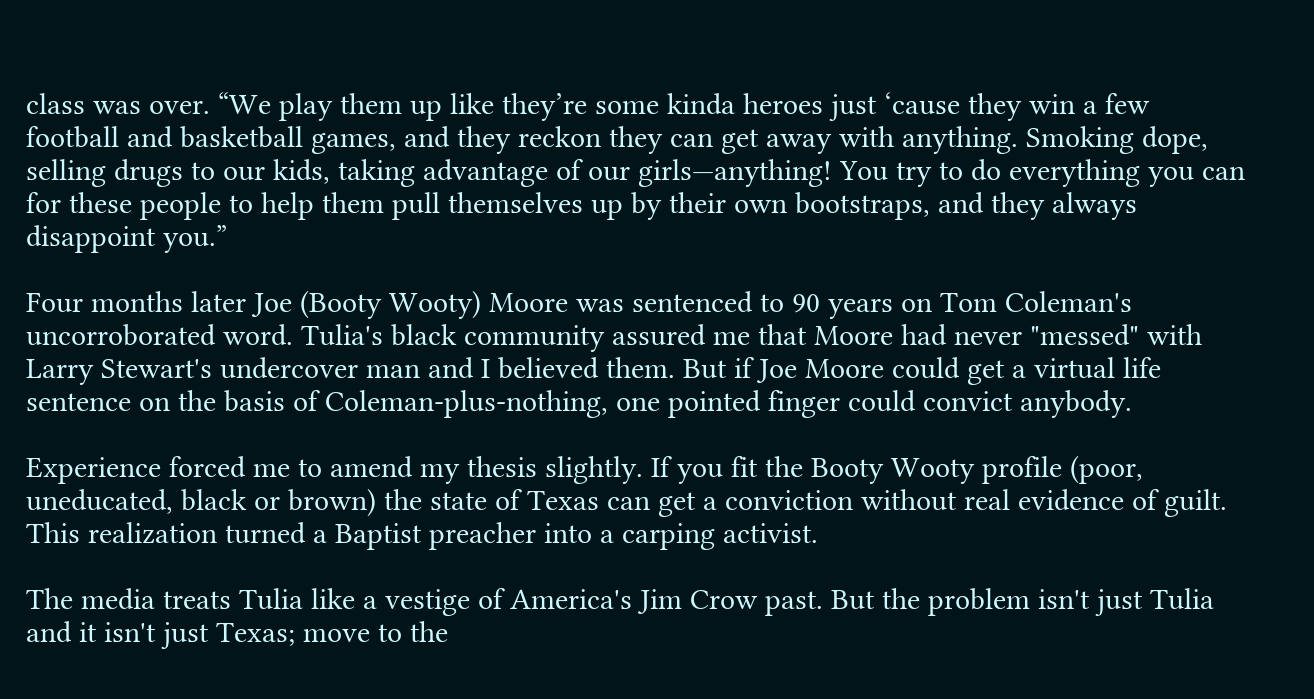class was over. “We play them up like they’re some kinda heroes just ‘cause they win a few football and basketball games, and they reckon they can get away with anything. Smoking dope, selling drugs to our kids, taking advantage of our girls—anything! You try to do everything you can for these people to help them pull themselves up by their own bootstraps, and they always disappoint you.”

Four months later Joe (Booty Wooty) Moore was sentenced to 90 years on Tom Coleman's uncorroborated word. Tulia's black community assured me that Moore had never "messed" with Larry Stewart's undercover man and I believed them. But if Joe Moore could get a virtual life sentence on the basis of Coleman-plus-nothing, one pointed finger could convict anybody.

Experience forced me to amend my thesis slightly. If you fit the Booty Wooty profile (poor, uneducated, black or brown) the state of Texas can get a conviction without real evidence of guilt. This realization turned a Baptist preacher into a carping activist.

The media treats Tulia like a vestige of America's Jim Crow past. But the problem isn't just Tulia and it isn't just Texas; move to the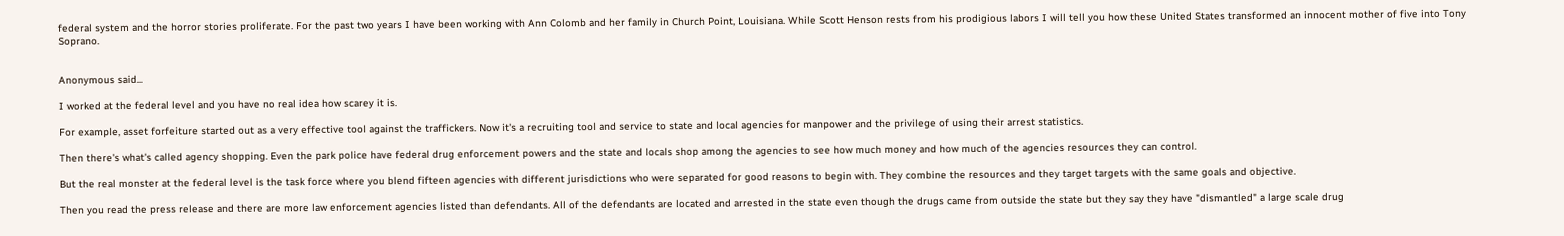federal system and the horror stories proliferate. For the past two years I have been working with Ann Colomb and her family in Church Point, Louisiana. While Scott Henson rests from his prodigious labors I will tell you how these United States transformed an innocent mother of five into Tony Soprano.


Anonymous said...

I worked at the federal level and you have no real idea how scarey it is.

For example, asset forfeiture started out as a very effective tool against the traffickers. Now it's a recruiting tool and service to state and local agencies for manpower and the privilege of using their arrest statistics.

Then there's what's called agency shopping. Even the park police have federal drug enforcement powers and the state and locals shop among the agencies to see how much money and how much of the agencies resources they can control.

But the real monster at the federal level is the task force where you blend fifteen agencies with different jurisdictions who were separated for good reasons to begin with. They combine the resources and they target targets with the same goals and objective.

Then you read the press release and there are more law enforcement agencies listed than defendants. All of the defendants are located and arrested in the state even though the drugs came from outside the state but they say they have "dismantled" a large scale drug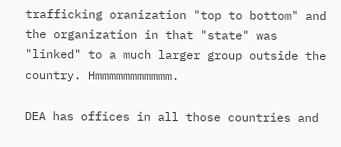trafficking oranization "top to bottom" and the organization in that "state" was "linked" to a much larger group outside the country. Hmmmmmmmmmmm.

DEA has offices in all those countries and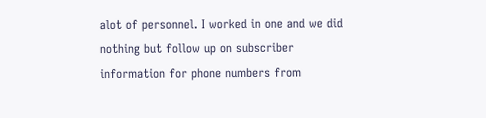alot of personnel. I worked in one and we did nothing but follow up on subscriber information for phone numbers from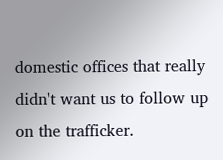domestic offices that really didn't want us to follow up on the trafficker.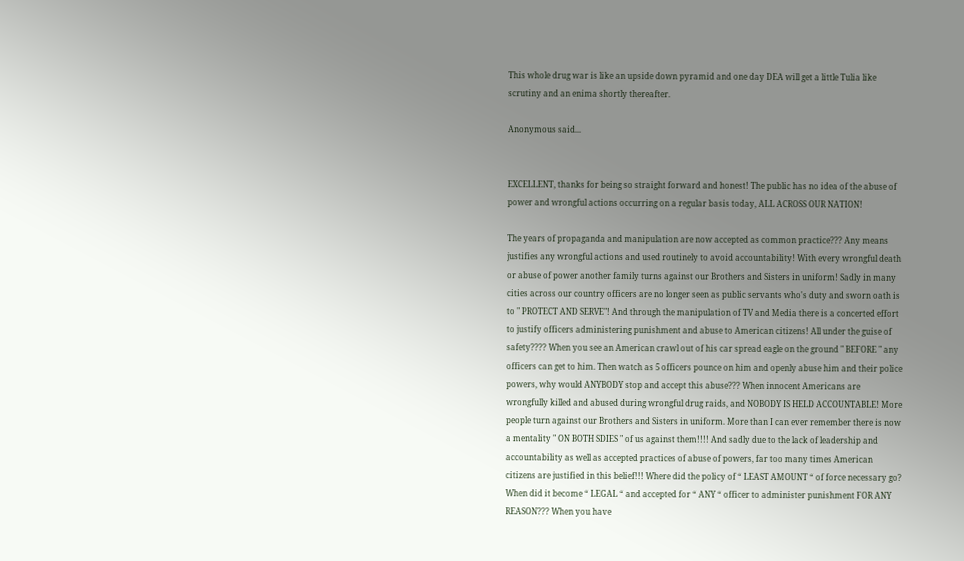This whole drug war is like an upside down pyramid and one day DEA will get a little Tulia like scrutiny and an enima shortly thereafter.

Anonymous said...


EXCELLENT, thanks for being so straight forward and honest! The public has no idea of the abuse of power and wrongful actions occurring on a regular basis today, ALL ACROSS OUR NATION!

The years of propaganda and manipulation are now accepted as common practice??? Any means justifies any wrongful actions and used routinely to avoid accountability! With every wrongful death or abuse of power another family turns against our Brothers and Sisters in uniform! Sadly in many cities across our country officers are no longer seen as public servants who's duty and sworn oath is to " PROTECT AND SERVE"! And through the manipulation of TV and Media there is a concerted effort to justify officers administering punishment and abuse to American citizens! All under the guise of safety???? When you see an American crawl out of his car spread eagle on the ground " BEFORE " any officers can get to him. Then watch as 5 officers pounce on him and openly abuse him and their police powers, why would ANYBODY stop and accept this abuse??? When innocent Americans are wrongfully killed and abused during wrongful drug raids, and NOBODY IS HELD ACCOUNTABLE! More people turn against our Brothers and Sisters in uniform. More than I can ever remember there is now a mentality " ON BOTH SDIES " of us against them!!!! And sadly due to the lack of leadership and accountability as well as accepted practices of abuse of powers, far too many times American citizens are justified in this belief!!! Where did the policy of “ LEAST AMOUNT “ of force necessary go? When did it become “ LEGAL “ and accepted for “ ANY “ officer to administer punishment FOR ANY REASON??? When you have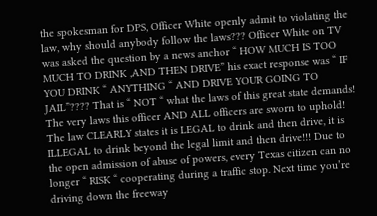the spokesman for DPS, Officer White openly admit to violating the law, why should anybody follow the laws??? Officer White on TV was asked the question by a news anchor “ HOW MUCH IS TOO MUCH TO DRINK ,AND THEN DRIVE” his exact response was “ IF YOU DRINK “ ANYTHING “ AND DRIVE YOUR GOING TO JAIL”???? That is “ NOT “ what the laws of this great state demands! The very laws this officer AND ALL officers are sworn to uphold! The law CLEARLY states it is LEGAL to drink and then drive, it is ILLEGAL to drink beyond the legal limit and then drive!!! Due to the open admission of abuse of powers, every Texas citizen can no longer “ RISK “ cooperating during a traffic stop. Next time you’re driving down the freeway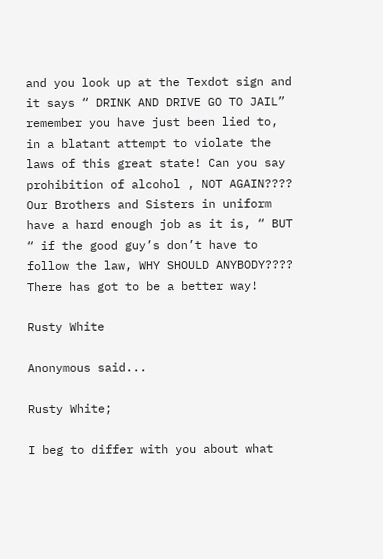and you look up at the Texdot sign and it says “ DRINK AND DRIVE GO TO JAIL” remember you have just been lied to, in a blatant attempt to violate the laws of this great state! Can you say prohibition of alcohol , NOT AGAIN???? Our Brothers and Sisters in uniform have a hard enough job as it is, “ BUT “ if the good guy’s don’t have to follow the law, WHY SHOULD ANYBODY????
There has got to be a better way!

Rusty White

Anonymous said...

Rusty White;

I beg to differ with you about what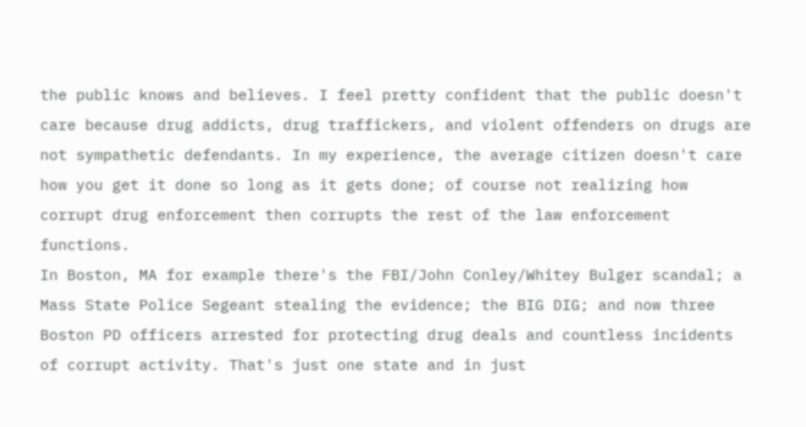the public knows and believes. I feel pretty confident that the public doesn't care because drug addicts, drug traffickers, and violent offenders on drugs are not sympathetic defendants. In my experience, the average citizen doesn't care how you get it done so long as it gets done; of course not realizing how corrupt drug enforcement then corrupts the rest of the law enforcement functions.
In Boston, MA for example there's the FBI/John Conley/Whitey Bulger scandal; a Mass State Police Segeant stealing the evidence; the BIG DIG; and now three Boston PD officers arrested for protecting drug deals and countless incidents of corrupt activity. That's just one state and in just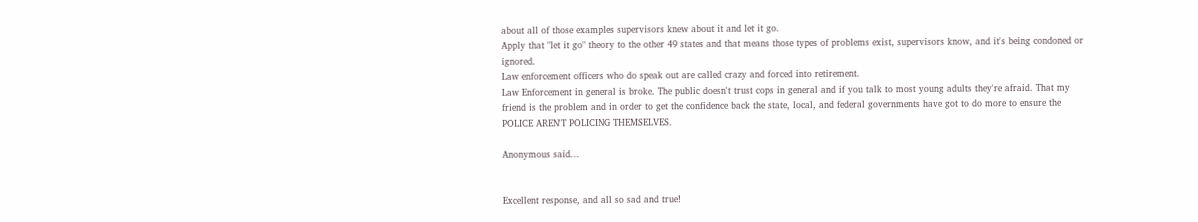about all of those examples supervisors knew about it and let it go.
Apply that "let it go" theory to the other 49 states and that means those types of problems exist, supervisors know, and it's being condoned or ignored.
Law enforcement officers who do speak out are called crazy and forced into retirement.
Law Enforcement in general is broke. The public doesn't trust cops in general and if you talk to most young adults they're afraid. That my friend is the problem and in order to get the confidence back the state, local, and federal governments have got to do more to ensure the POLICE AREN'T POLICING THEMSELVES.

Anonymous said...


Excellent response, and all so sad and true!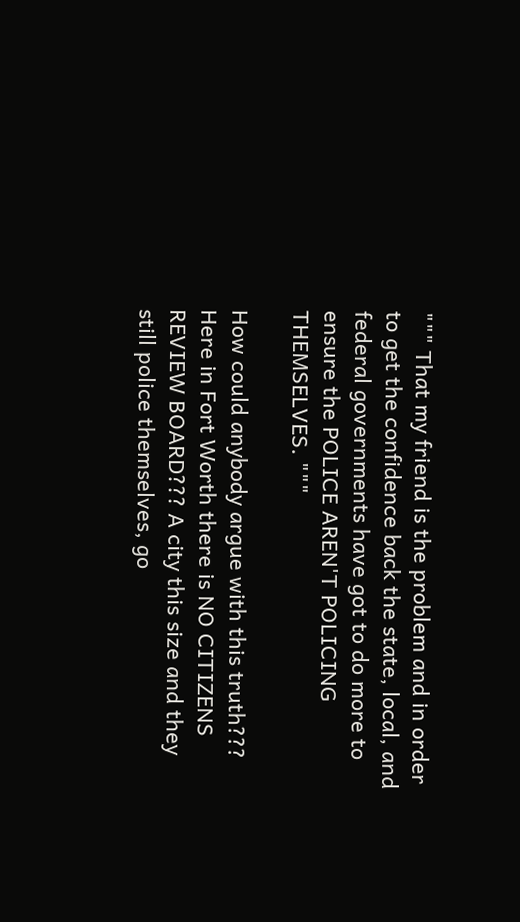""" That my friend is the problem and in order to get the confidence back the state, local, and federal governments have got to do more to ensure the POLICE AREN'T POLICING THEMSELVES. """

How could anybody argue with this truth??? Here in Fort Worth there is NO CITIZENS REVIEW BOARD??? A city this size and they still police themselves, go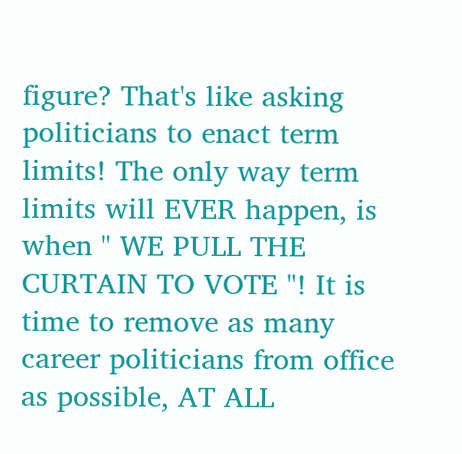figure? That's like asking politicians to enact term limits! The only way term limits will EVER happen, is when " WE PULL THE CURTAIN TO VOTE "! It is time to remove as many career politicians from office as possible, AT ALL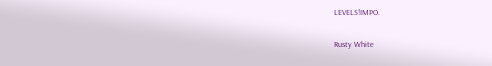LEVELS!IMPO.

Rusty White